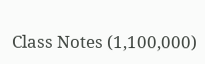Class Notes (1,100,000)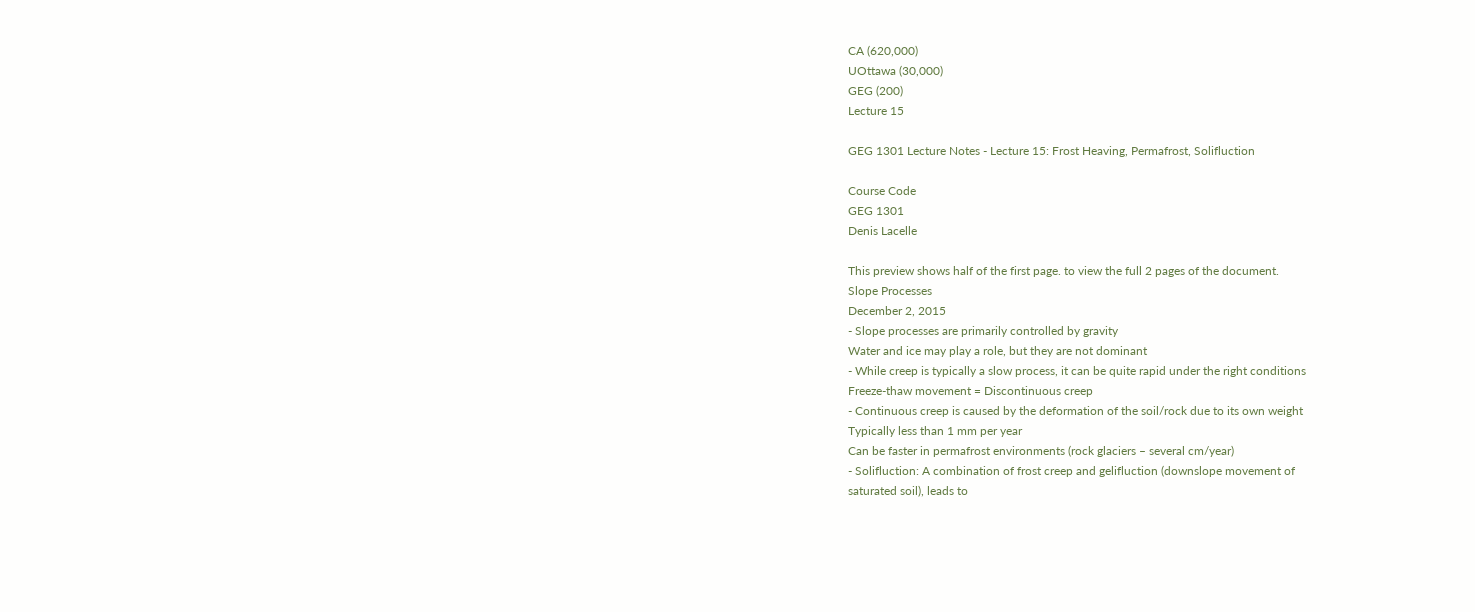CA (620,000)
UOttawa (30,000)
GEG (200)
Lecture 15

GEG 1301 Lecture Notes - Lecture 15: Frost Heaving, Permafrost, Solifluction

Course Code
GEG 1301
Denis Lacelle

This preview shows half of the first page. to view the full 2 pages of the document.
Slope Processes
December 2, 2015
- Slope processes are primarily controlled by gravity
Water and ice may play a role, but they are not dominant
- While creep is typically a slow process, it can be quite rapid under the right conditions
Freeze-thaw movement = Discontinuous creep
- Continuous creep is caused by the deformation of the soil/rock due to its own weight
Typically less than 1 mm per year
Can be faster in permafrost environments (rock glaciers – several cm/year)
- Solifluction: A combination of frost creep and gelifluction (downslope movement of
saturated soil), leads to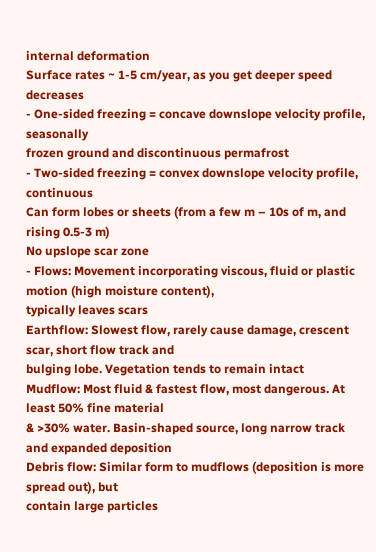internal deformation
Surface rates ~ 1-5 cm/year, as you get deeper speed decreases
- One-sided freezing = concave downslope velocity profile, seasonally
frozen ground and discontinuous permafrost
- Two-sided freezing = convex downslope velocity profile, continuous
Can form lobes or sheets (from a few m – 10s of m, and rising 0.5-3 m)
No upslope scar zone
- Flows: Movement incorporating viscous, fluid or plastic motion (high moisture content),
typically leaves scars
Earthflow: Slowest flow, rarely cause damage, crescent scar, short flow track and
bulging lobe. Vegetation tends to remain intact
Mudflow: Most fluid & fastest flow, most dangerous. At least 50% fine material
& >30% water. Basin-shaped source, long narrow track and expanded deposition
Debris flow: Similar form to mudflows (deposition is more spread out), but
contain large particles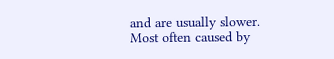and are usually slower. Most often caused by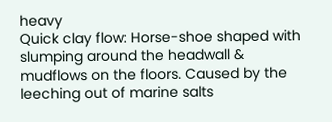heavy
Quick clay flow: Horse-shoe shaped with slumping around the headwall &
mudflows on the floors. Caused by the leeching out of marine salts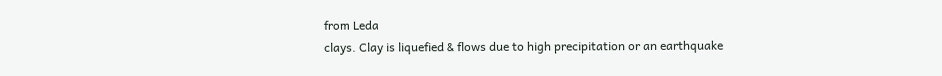from Leda
clays. Clay is liquefied & flows due to high precipitation or an earthquake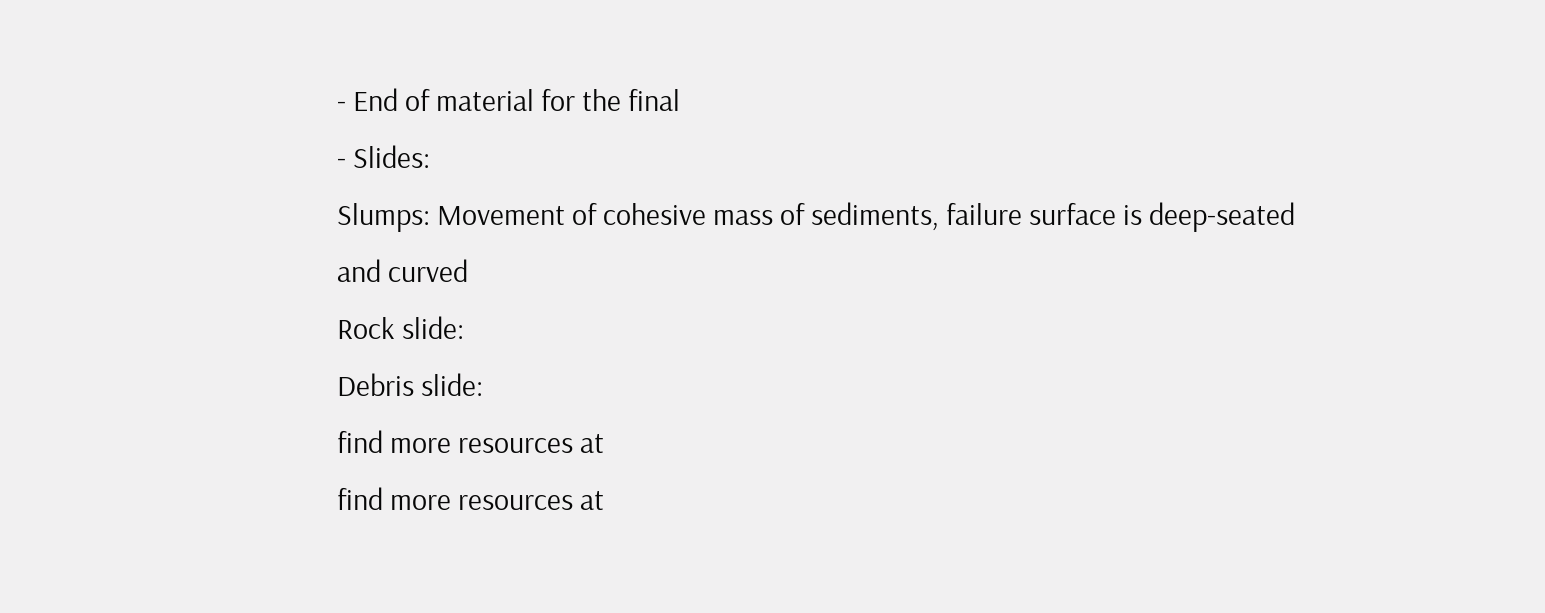- End of material for the final
- Slides:
Slumps: Movement of cohesive mass of sediments, failure surface is deep-seated
and curved
Rock slide:
Debris slide:
find more resources at
find more resources at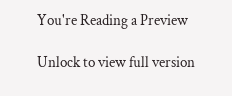You're Reading a Preview

Unlock to view full version